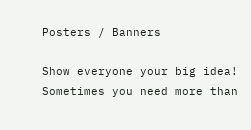Posters / Banners

Show everyone your big idea! Sometimes you need more than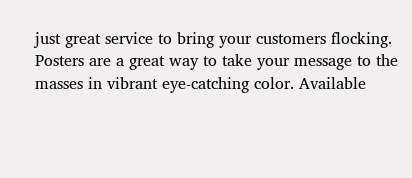just great service to bring your customers flocking. Posters are a great way to take your message to the masses in vibrant eye-catching color. Available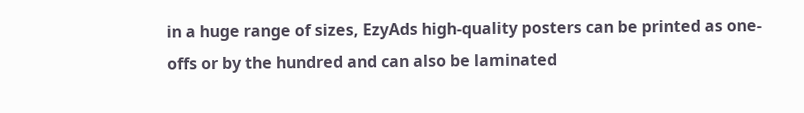in a huge range of sizes, EzyAds high-quality posters can be printed as one-offs or by the hundred and can also be laminated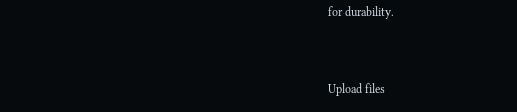for durability.


Upload files